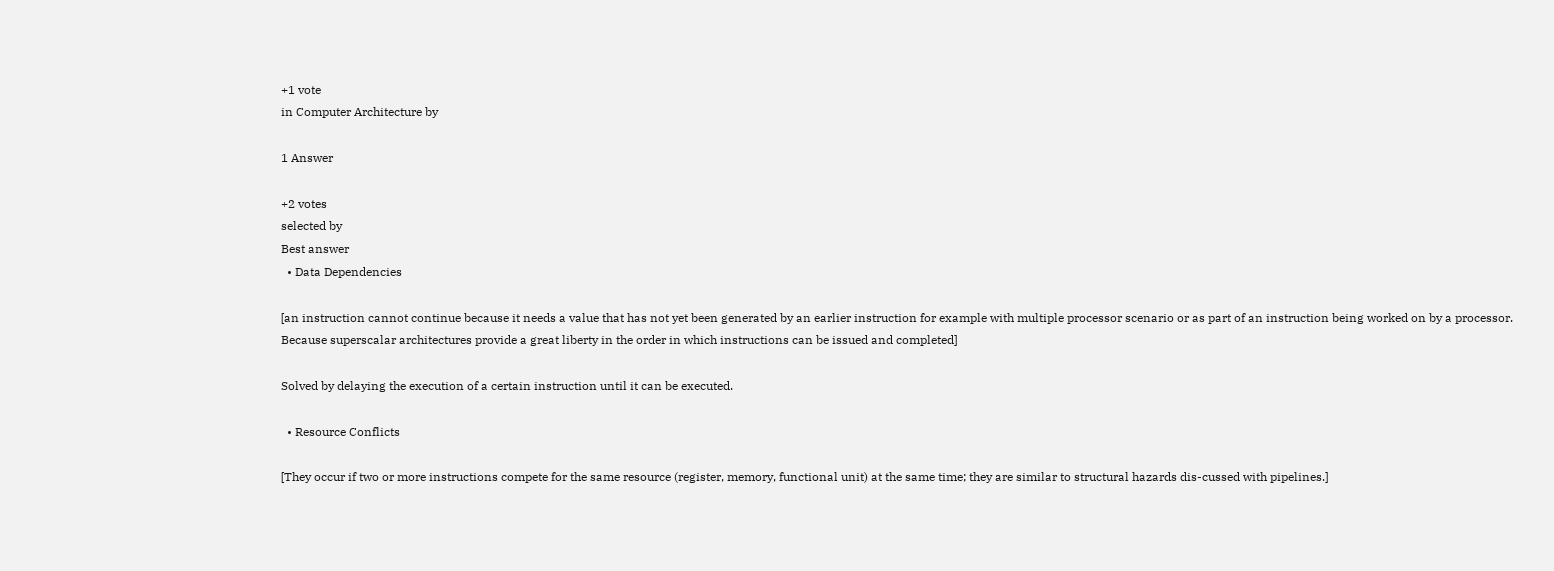+1 vote
in Computer Architecture by

1 Answer

+2 votes
selected by
Best answer
  • Data Dependencies

[an instruction cannot continue because it needs a value that has not yet been generated by an earlier instruction for example with multiple processor scenario or as part of an instruction being worked on by a processor. Because superscalar architectures provide a great liberty in the order in which instructions can be issued and completed]

Solved by delaying the execution of a certain instruction until it can be executed.

  • Resource Conflicts

[They occur if two or more instructions compete for the same resource (register, memory, functional unit) at the same time; they are similar to structural hazards dis-cussed with pipelines.]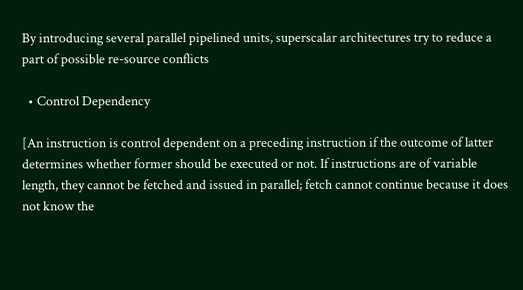By introducing several parallel pipelined units, superscalar architectures try to reduce a part of possible re-source conflicts

  • Control Dependency

[An instruction is control dependent on a preceding instruction if the outcome of latter determines whether former should be executed or not. If instructions are of variable length, they cannot be fetched and issued in parallel; fetch cannot continue because it does not know the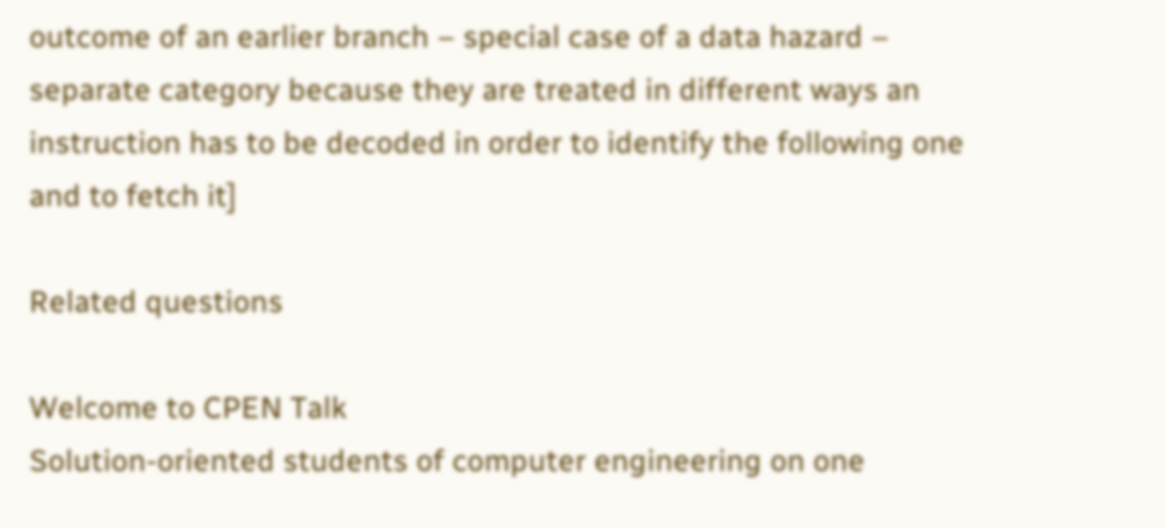outcome of an earlier branch – special case of a data hazard – separate category because they are treated in different ways an instruction has to be decoded in order to identify the following one and to fetch it]

Related questions

Welcome to CPEN Talk
Solution-oriented students of computer engineering on one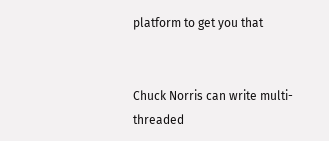platform to get you that


Chuck Norris can write multi-threaded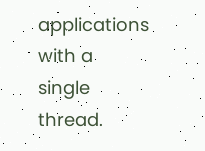applications with a single thread.